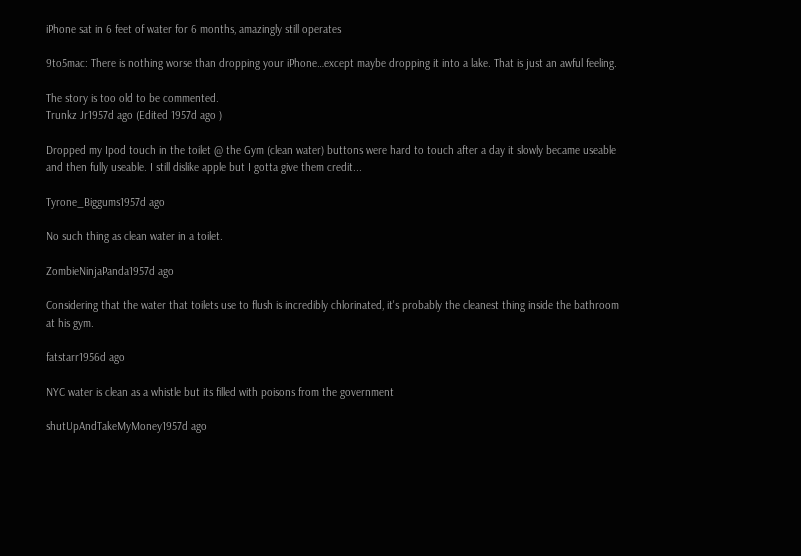iPhone sat in 6 feet of water for 6 months, amazingly still operates

9to5mac: There is nothing worse than dropping your iPhone…except maybe dropping it into a lake. That is just an awful feeling.

The story is too old to be commented.
Trunkz Jr1957d ago (Edited 1957d ago )

Dropped my Ipod touch in the toilet @ the Gym (clean water) buttons were hard to touch after a day it slowly became useable and then fully useable. I still dislike apple but I gotta give them credit...

Tyrone_Biggums1957d ago

No such thing as clean water in a toilet.

ZombieNinjaPanda1957d ago

Considering that the water that toilets use to flush is incredibly chlorinated, it's probably the cleanest thing inside the bathroom at his gym.

fatstarr1956d ago

NYC water is clean as a whistle but its filled with poisons from the government

shutUpAndTakeMyMoney1957d ago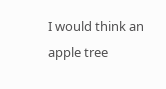I would think an apple tree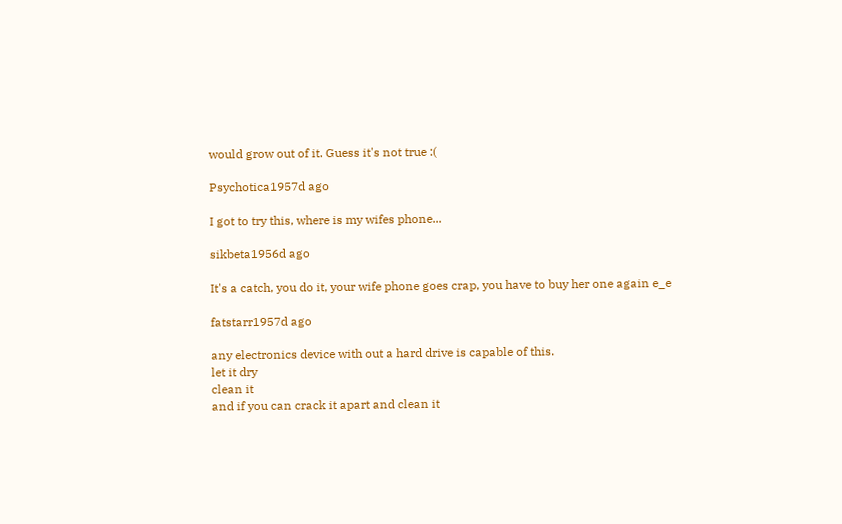would grow out of it. Guess it's not true :(

Psychotica1957d ago

I got to try this, where is my wifes phone...

sikbeta1956d ago

It's a catch, you do it, your wife phone goes crap, you have to buy her one again e_e

fatstarr1957d ago

any electronics device with out a hard drive is capable of this.
let it dry
clean it
and if you can crack it apart and clean it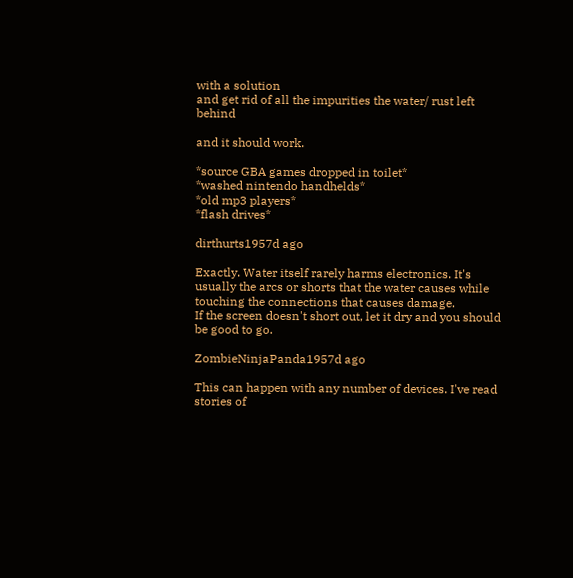with a solution
and get rid of all the impurities the water/ rust left behind

and it should work.

*source GBA games dropped in toilet*
*washed nintendo handhelds*
*old mp3 players*
*flash drives*

dirthurts1957d ago

Exactly. Water itself rarely harms electronics. It's usually the arcs or shorts that the water causes while touching the connections that causes damage.
If the screen doesn't short out, let it dry and you should be good to go.

ZombieNinjaPanda1957d ago

This can happen with any number of devices. I've read stories of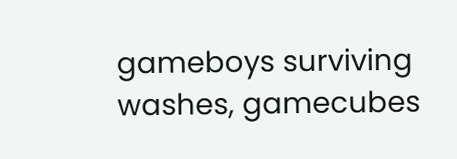gameboys surviving washes, gamecubes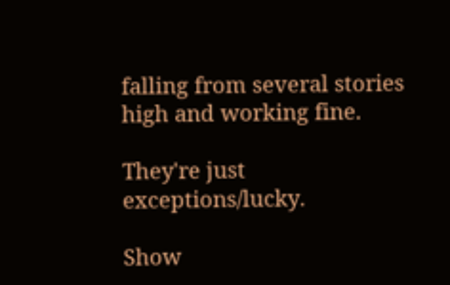falling from several stories high and working fine.

They're just exceptions/lucky.

Show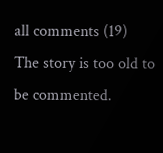all comments (19)
The story is too old to be commented.